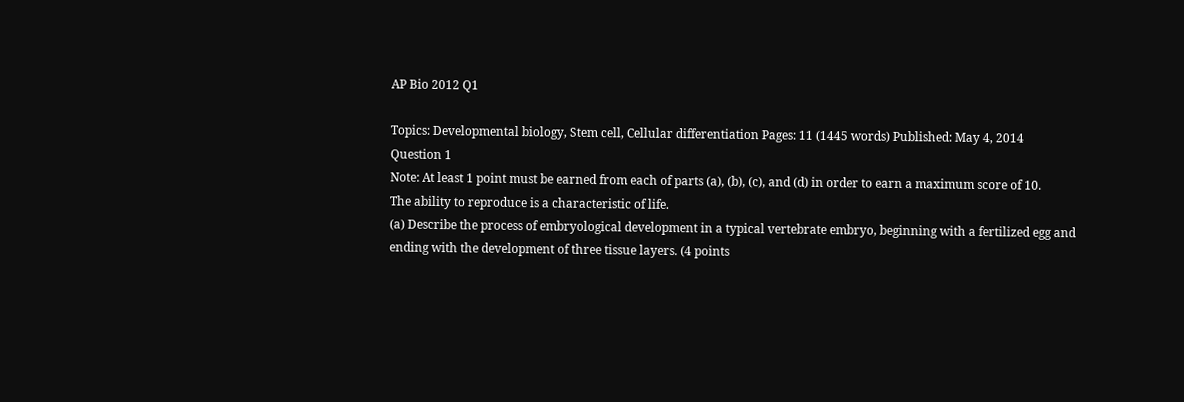AP Bio 2012 Q1

Topics: Developmental biology, Stem cell, Cellular differentiation Pages: 11 (1445 words) Published: May 4, 2014
Question 1
Note: At least 1 point must be earned from each of parts (a), (b), (c), and (d) in order to earn a maximum score of 10.
The ability to reproduce is a characteristic of life.
(a) Describe the process of embryological development in a typical vertebrate embryo, beginning with a fertilized egg and ending with the development of three tissue layers. (4 points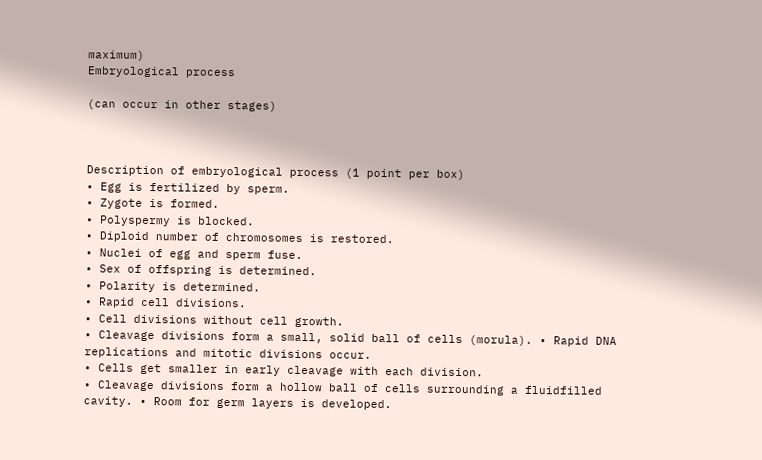maximum)
Embryological process

(can occur in other stages)



Description of embryological process (1 point per box)
• Egg is fertilized by sperm.
• Zygote is formed.
• Polyspermy is blocked.
• Diploid number of chromosomes is restored.
• Nuclei of egg and sperm fuse.
• Sex of offspring is determined.
• Polarity is determined.
• Rapid cell divisions.
• Cell divisions without cell growth.
• Cleavage divisions form a small, solid ball of cells (morula). • Rapid DNA replications and mitotic divisions occur.
• Cells get smaller in early cleavage with each division.
• Cleavage divisions form a hollow ball of cells surrounding a fluidfilled cavity. • Room for germ layers is developed.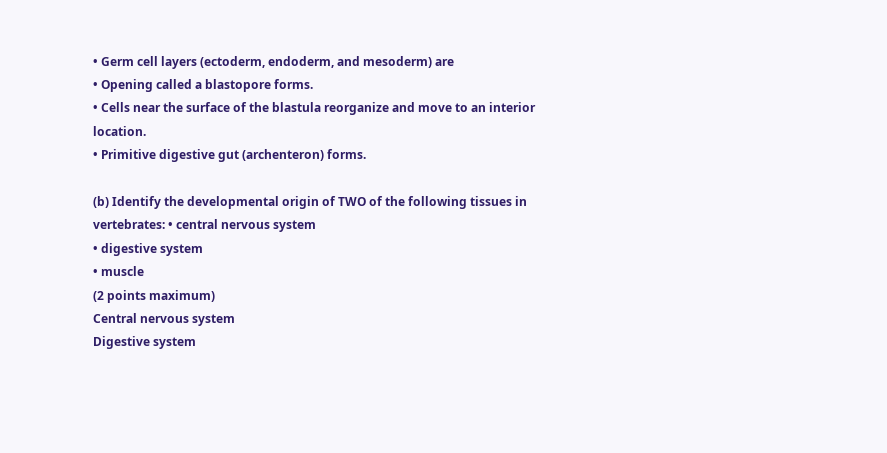• Germ cell layers (ectoderm, endoderm, and mesoderm) are
• Opening called a blastopore forms.
• Cells near the surface of the blastula reorganize and move to an interior location.
• Primitive digestive gut (archenteron) forms.

(b) Identify the developmental origin of TWO of the following tissues in vertebrates: • central nervous system
• digestive system
• muscle
(2 points maximum)
Central nervous system
Digestive system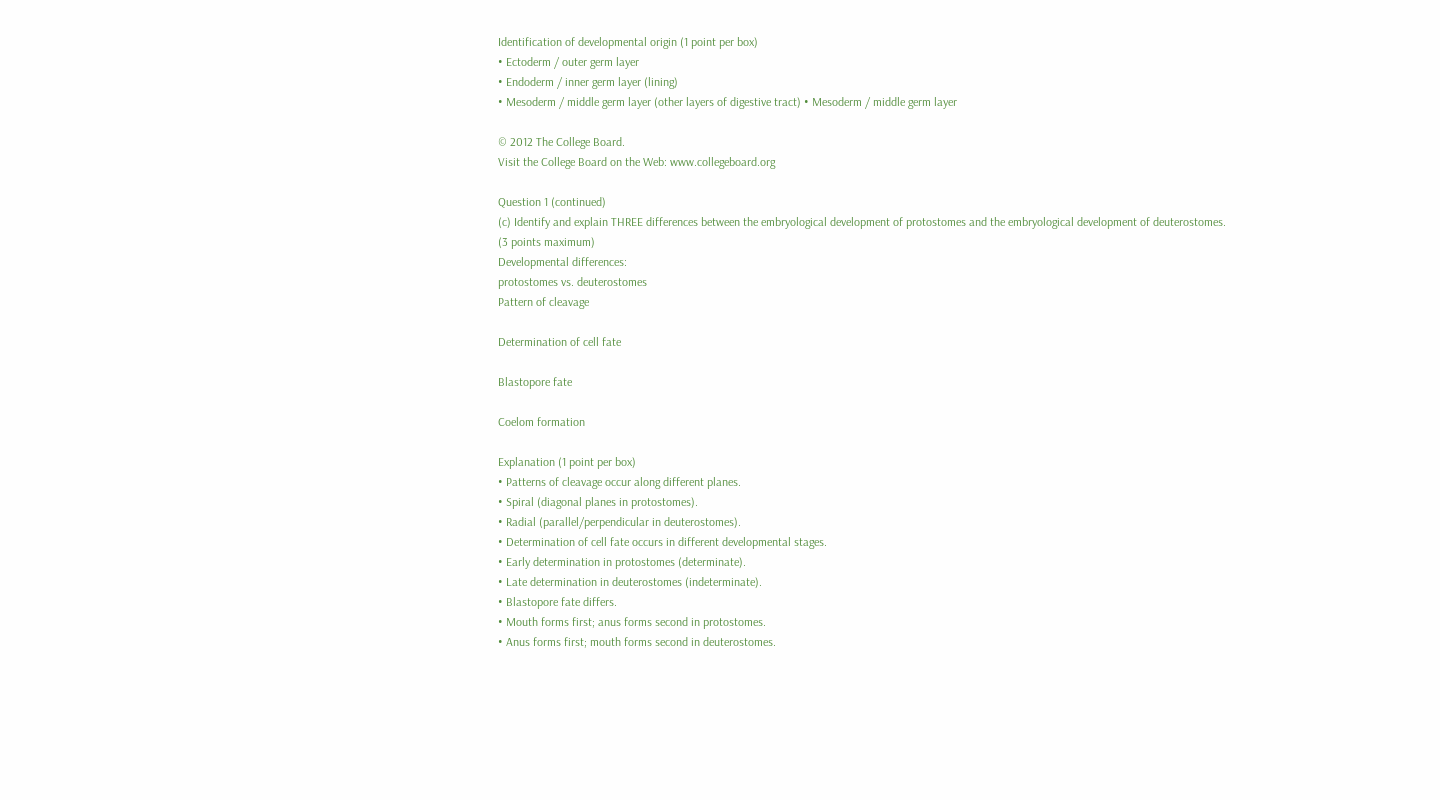Identification of developmental origin (1 point per box)
• Ectoderm / outer germ layer
• Endoderm / inner germ layer (lining)
• Mesoderm / middle germ layer (other layers of digestive tract) • Mesoderm / middle germ layer

© 2012 The College Board.
Visit the College Board on the Web: www.collegeboard.org

Question 1 (continued)
(c) Identify and explain THREE differences between the embryological development of protostomes and the embryological development of deuterostomes.
(3 points maximum)
Developmental differences:
protostomes vs. deuterostomes
Pattern of cleavage

Determination of cell fate

Blastopore fate

Coelom formation

Explanation (1 point per box)
• Patterns of cleavage occur along different planes.
• Spiral (diagonal planes in protostomes).
• Radial (parallel/perpendicular in deuterostomes).
• Determination of cell fate occurs in different developmental stages.
• Early determination in protostomes (determinate).
• Late determination in deuterostomes (indeterminate).
• Blastopore fate differs.
• Mouth forms first; anus forms second in protostomes.
• Anus forms first; mouth forms second in deuterostomes.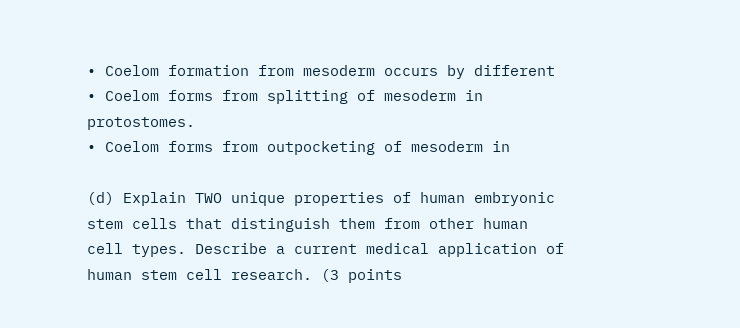• Coelom formation from mesoderm occurs by different
• Coelom forms from splitting of mesoderm in protostomes.
• Coelom forms from outpocketing of mesoderm in

(d) Explain TWO unique properties of human embryonic stem cells that distinguish them from other human cell types. Describe a current medical application of human stem cell research. (3 points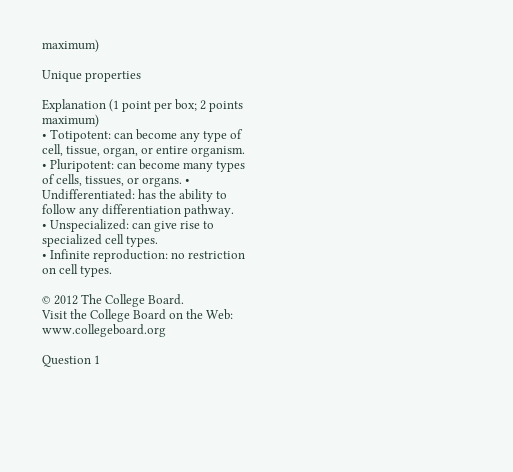maximum)

Unique properties

Explanation (1 point per box; 2 points maximum)
• Totipotent: can become any type of cell, tissue, organ, or entire organism.
• Pluripotent: can become many types of cells, tissues, or organs. • Undifferentiated: has the ability to follow any differentiation pathway.
• Unspecialized: can give rise to specialized cell types.
• Infinite reproduction: no restriction on cell types.

© 2012 The College Board.
Visit the College Board on the Web: www.collegeboard.org

Question 1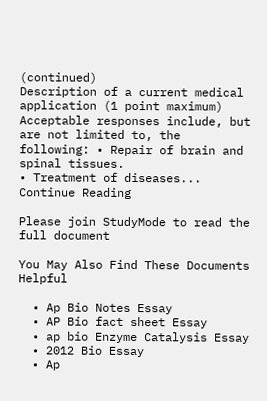(continued)
Description of a current medical application (1 point maximum) Acceptable responses include, but are not limited to, the following: • Repair of brain and spinal tissues.
• Treatment of diseases...
Continue Reading

Please join StudyMode to read the full document

You May Also Find These Documents Helpful

  • Ap Bio Notes Essay
  • AP Bio fact sheet Essay
  • ap bio Enzyme Catalysis Essay
  • 2012 Bio Essay
  • Ap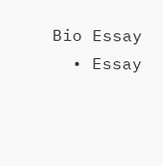Bio Essay
  • Essay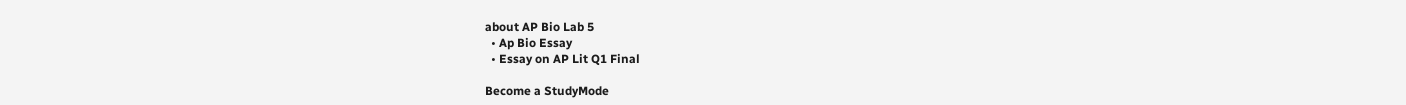about AP Bio Lab 5
  • Ap Bio Essay
  • Essay on AP Lit Q1 Final

Become a StudyMode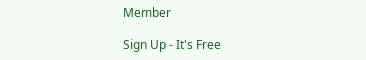Member

Sign Up - It's Free